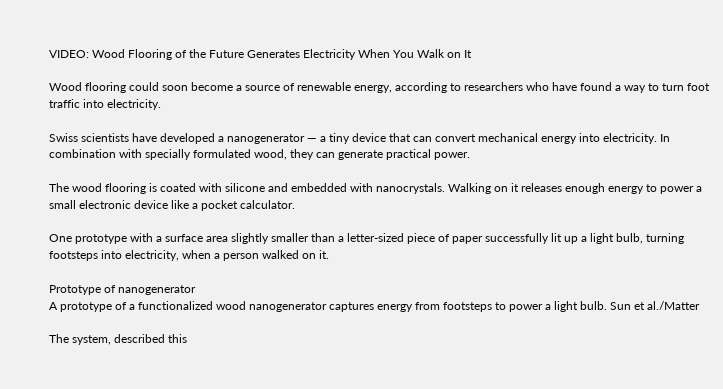VIDEO: Wood Flooring of the Future Generates Electricity When You Walk on It

Wood flooring could soon become a source of renewable energy, according to researchers who have found a way to turn foot traffic into electricity.

Swiss scientists have developed a nanogenerator — a tiny device that can convert mechanical energy into electricity. In combination with specially formulated wood, they can generate practical power.

The wood flooring is coated with silicone and embedded with nanocrystals. Walking on it releases enough energy to power a small electronic device like a pocket calculator.

One prototype with a surface area slightly smaller than a letter-sized piece of paper successfully lit up a light bulb, turning footsteps into electricity, when a person walked on it.

Prototype of nanogenerator
A prototype of a functionalized wood nanogenerator captures energy from footsteps to power a light bulb. Sun et al./Matter

The system, described this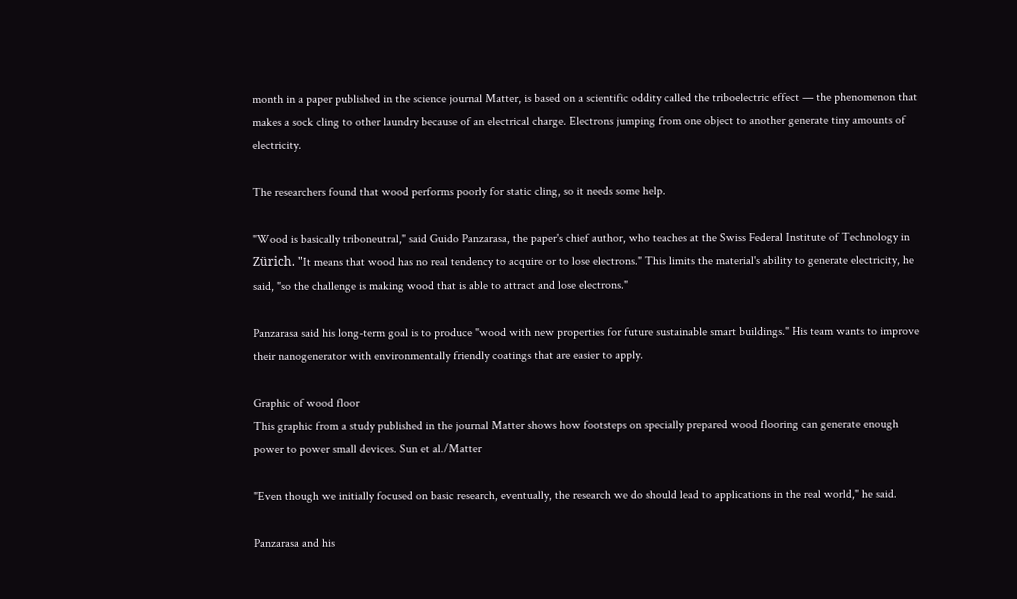month in a paper published in the science journal Matter, is based on a scientific oddity called the triboelectric effect — the phenomenon that makes a sock cling to other laundry because of an electrical charge. Electrons jumping from one object to another generate tiny amounts of electricity.

The researchers found that wood performs poorly for static cling, so it needs some help.

"Wood is basically triboneutral," said Guido Panzarasa, the paper's chief author, who teaches at the Swiss Federal Institute of Technology in Zürich. "It means that wood has no real tendency to acquire or to lose electrons." This limits the material's ability to generate electricity, he said, "so the challenge is making wood that is able to attract and lose electrons."

Panzarasa said his long-term goal is to produce "wood with new properties for future sustainable smart buildings." His team wants to improve their nanogenerator with environmentally friendly coatings that are easier to apply.

Graphic of wood floor
This graphic from a study published in the journal Matter shows how footsteps on specially prepared wood flooring can generate enough power to power small devices. Sun et al./Matter

"Even though we initially focused on basic research, eventually, the research we do should lead to applications in the real world," he said.

Panzarasa and his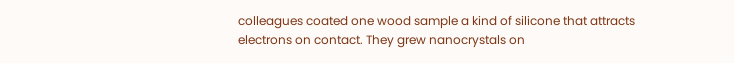colleagues coated one wood sample a kind of silicone that attracts electrons on contact. They grew nanocrystals on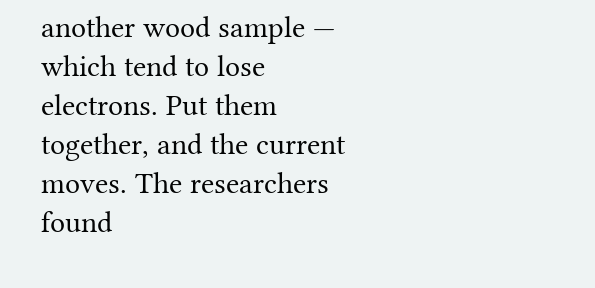another wood sample — which tend to lose electrons. Put them together, and the current moves. The researchers found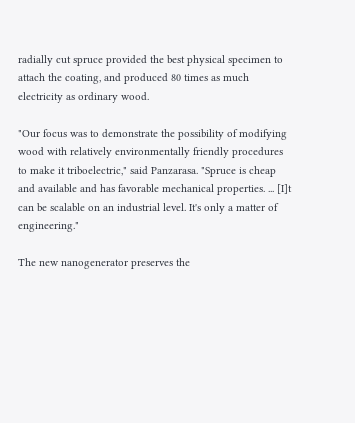radially cut spruce provided the best physical specimen to attach the coating, and produced 80 times as much electricity as ordinary wood.

"Our focus was to demonstrate the possibility of modifying wood with relatively environmentally friendly procedures to make it triboelectric," said Panzarasa. "Spruce is cheap and available and has favorable mechanical properties. ... [I]t can be scalable on an industrial level. It's only a matter of engineering."

The new nanogenerator preserves the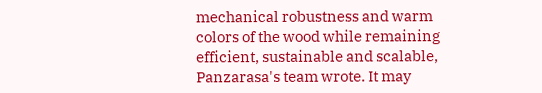mechanical robustness and warm colors of the wood while remaining efficient, sustainable and scalable, Panzarasa's team wrote. It may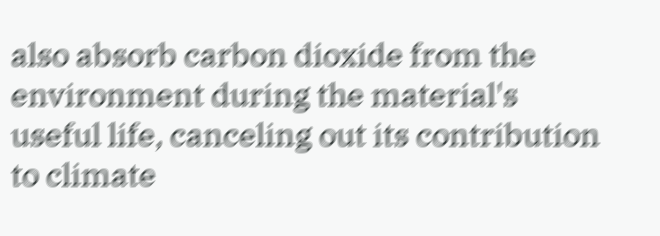also absorb carbon dioxide from the environment during the material's useful life, canceling out its contribution to climate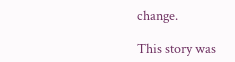change.

This story was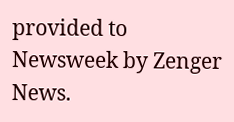provided to Newsweek by Zenger News.